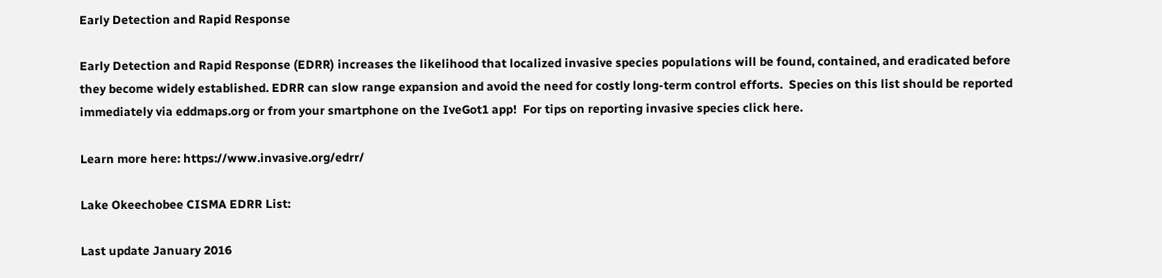Early Detection and Rapid Response

Early Detection and Rapid Response (EDRR) increases the likelihood that localized invasive species populations will be found, contained, and eradicated before they become widely established. EDRR can slow range expansion and avoid the need for costly long-term control efforts.  Species on this list should be reported immediately via eddmaps.org or from your smartphone on the IveGot1 app!  For tips on reporting invasive species click here.

Learn more here: https://www.invasive.org/edrr/

Lake Okeechobee CISMA EDRR List:

Last update January 2016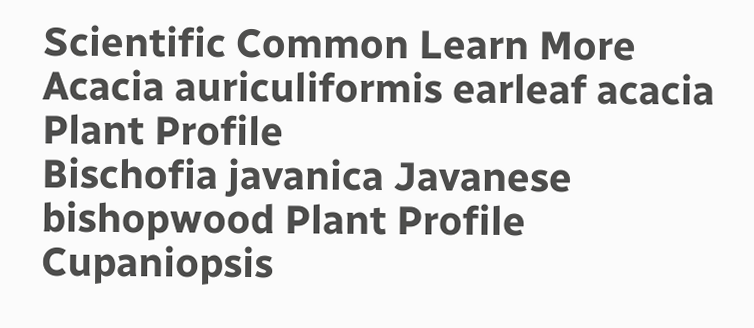Scientific Common Learn More
Acacia auriculiformis earleaf acacia Plant Profile
Bischofia javanica Javanese bishopwood Plant Profile
Cupaniopsis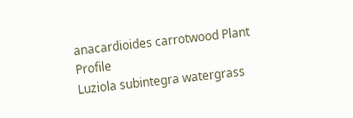anacardioides carrotwood Plant Profile
Luziola subintegra watergrass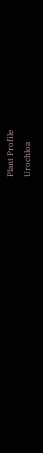Plant Profile
Urochloa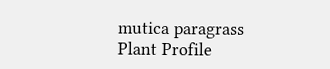mutica paragrass Plant Profile